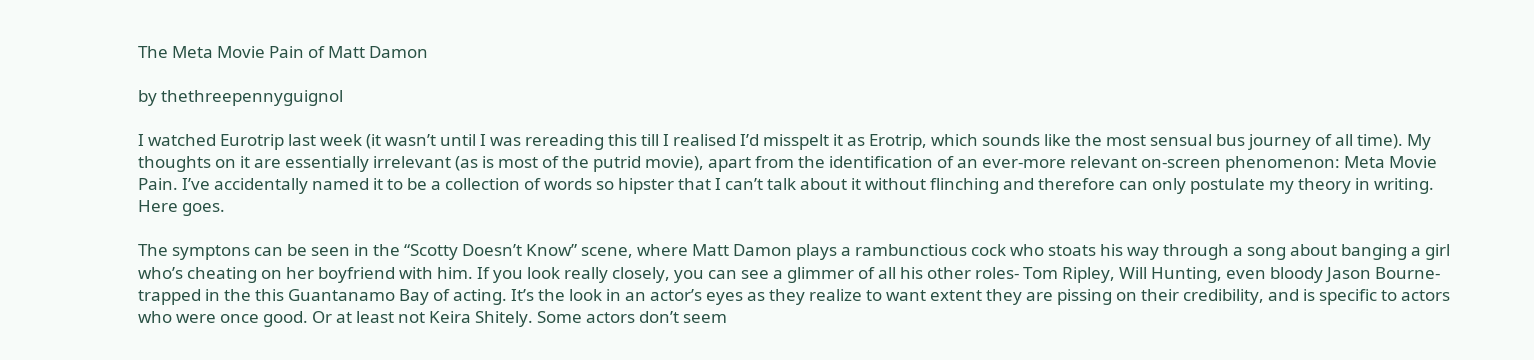The Meta Movie Pain of Matt Damon

by thethreepennyguignol

I watched Eurotrip last week (it wasn’t until I was rereading this till I realised I’d misspelt it as Erotrip, which sounds like the most sensual bus journey of all time). My thoughts on it are essentially irrelevant (as is most of the putrid movie), apart from the identification of an ever-more relevant on-screen phenomenon: Meta Movie Pain. I’ve accidentally named it to be a collection of words so hipster that I can’t talk about it without flinching and therefore can only postulate my theory in writing. Here goes.

The symptons can be seen in the “Scotty Doesn’t Know” scene, where Matt Damon plays a rambunctious cock who stoats his way through a song about banging a girl who’s cheating on her boyfriend with him. If you look really closely, you can see a glimmer of all his other roles- Tom Ripley, Will Hunting, even bloody Jason Bourne-trapped in the this Guantanamo Bay of acting. It’s the look in an actor’s eyes as they realize to want extent they are pissing on their credibility, and is specific to actors who were once good. Or at least not Keira Shitely. Some actors don’t seem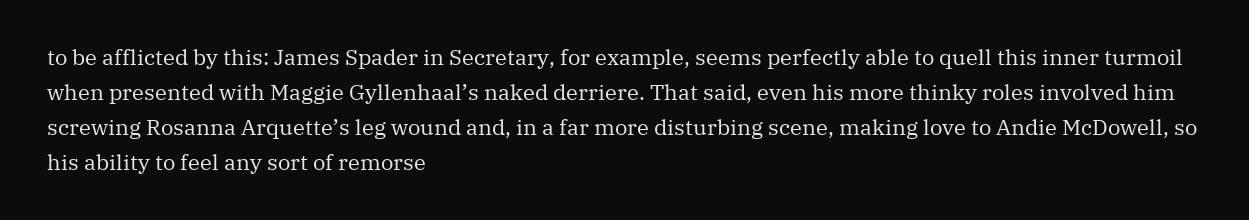to be afflicted by this: James Spader in Secretary, for example, seems perfectly able to quell this inner turmoil when presented with Maggie Gyllenhaal’s naked derriere. That said, even his more thinky roles involved him screwing Rosanna Arquette’s leg wound and, in a far more disturbing scene, making love to Andie McDowell, so his ability to feel any sort of remorse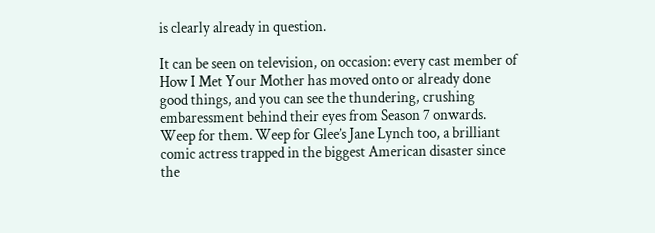is clearly already in question.

It can be seen on television, on occasion: every cast member of How I Met Your Mother has moved onto or already done good things, and you can see the thundering, crushing embaressment behind their eyes from Season 7 onwards. Weep for them. Weep for Glee’s Jane Lynch too, a brilliant comic actress trapped in the biggest American disaster since the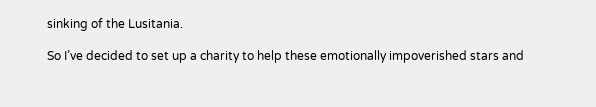sinking of the Lusitania.

So I’ve decided to set up a charity to help these emotionally impoverished stars and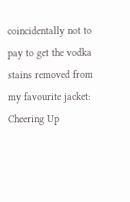coincidentally not to pay to get the vodka stains removed from my favourite jacket: Cheering Up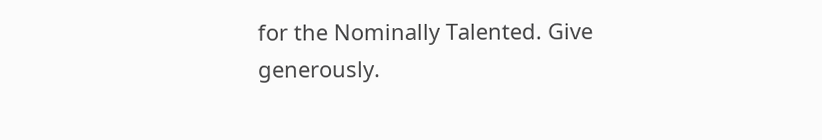for the Nominally Talented. Give generously.